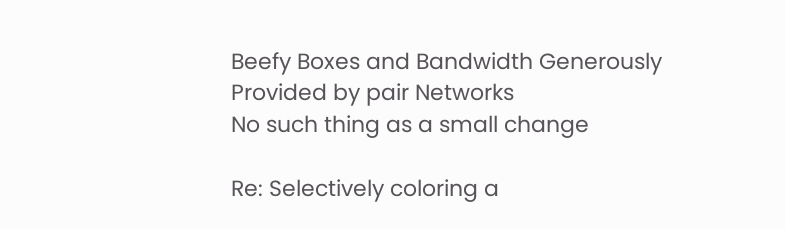Beefy Boxes and Bandwidth Generously Provided by pair Networks
No such thing as a small change

Re: Selectively coloring a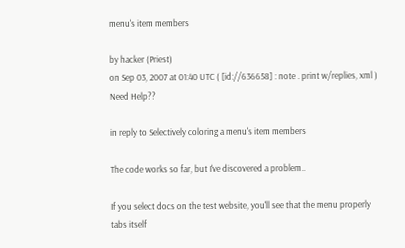menu's item members

by hacker (Priest)
on Sep 03, 2007 at 01:40 UTC ( [id://636658] : note . print w/replies, xml ) Need Help??

in reply to Selectively coloring a menu's item members

The code works so far, but I've discovered a problem..

If you select docs on the test website, you'll see that the menu properly tabs itself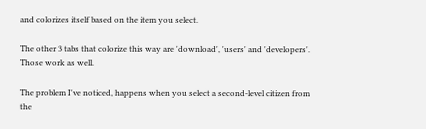and colorizes itself based on the item you select.

The other 3 tabs that colorize this way are 'download', 'users' and 'developers'. Those work as well.

The problem I've noticed, happens when you select a second-level citizen from the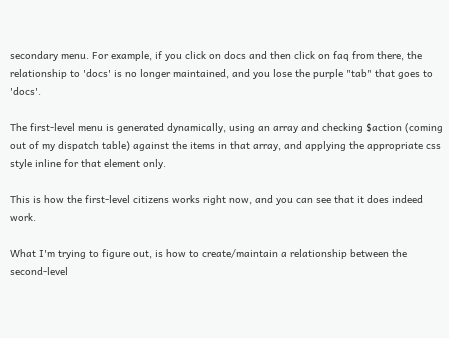secondary menu. For example, if you click on docs and then click on faq from there, the relationship to 'docs' is no longer maintained, and you lose the purple "tab" that goes to 'docs'.

The first-level menu is generated dynamically, using an array and checking $action (coming out of my dispatch table) against the items in that array, and applying the appropriate css style inline for that element only.

This is how the first-level citizens works right now, and you can see that it does indeed work.

What I'm trying to figure out, is how to create/maintain a relationship between the second-level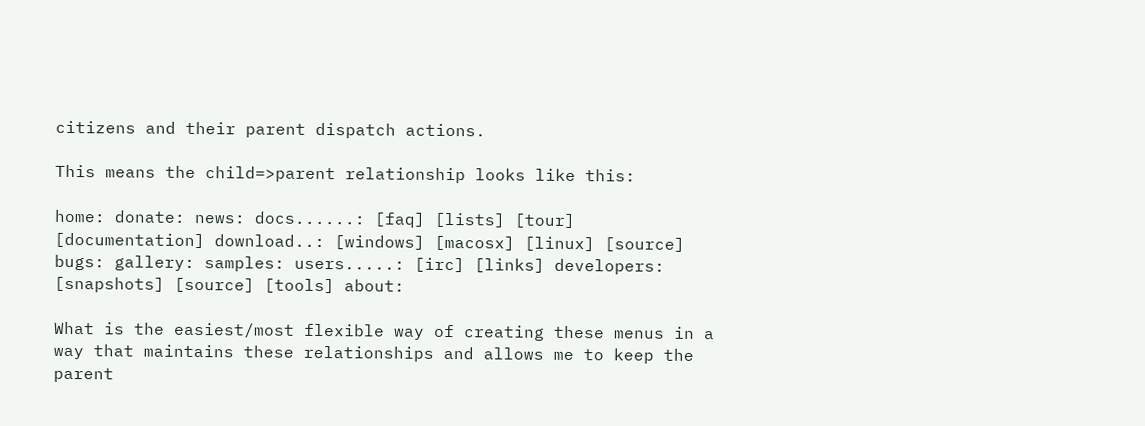citizens and their parent dispatch actions.

This means the child=>parent relationship looks like this:

home: donate: news: docs......: [faq] [lists] [tour] [documentation] download..: [windows] [macosx] [linux] [source] bugs: gallery: samples: users.....: [irc] [links] developers: [snapshots] [source] [tools] about:

What is the easiest/most flexible way of creating these menus in a way that maintains these relationships and allows me to keep the parent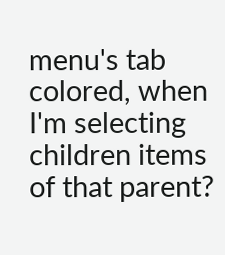menu's tab colored, when I'm selecting children items of that parent?